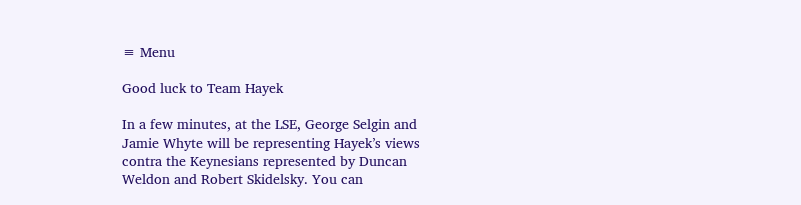≡ Menu

Good luck to Team Hayek

In a few minutes, at the LSE, George Selgin and Jamie Whyte will be representing Hayek’s views contra the Keynesians represented by Duncan Weldon and Robert Skidelsky. You can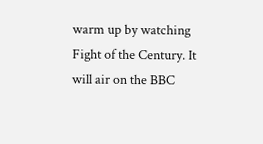warm up by watching Fight of the Century. It will air on the BBC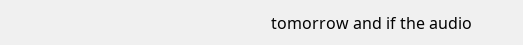tomorrow and if the audio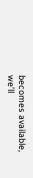becomes available, we’ll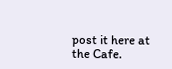post it here at the Cafe.